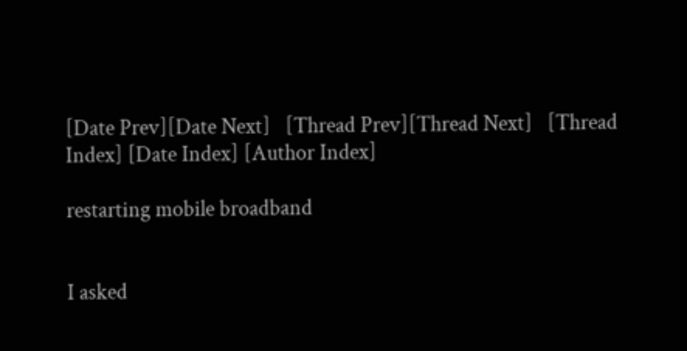[Date Prev][Date Next]   [Thread Prev][Thread Next]   [Thread Index] [Date Index] [Author Index]

restarting mobile broadband


I asked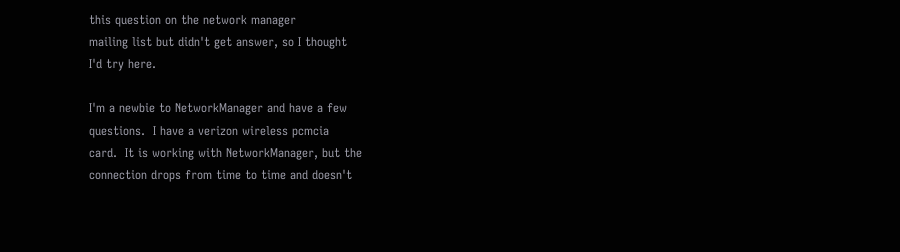this question on the network manager
mailing list but didn't get answer, so I thought
I'd try here.

I'm a newbie to NetworkManager and have a few
questions.  I have a verizon wireless pcmcia
card.  It is working with NetworkManager, but the
connection drops from time to time and doesn't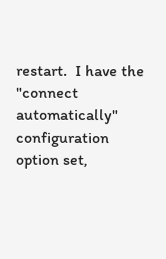restart.  I have the "connect automatically"
configuration option set,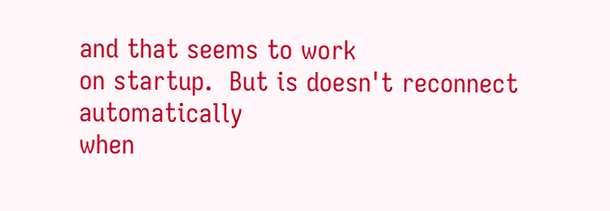and that seems to work
on startup.  But is doesn't reconnect automatically
when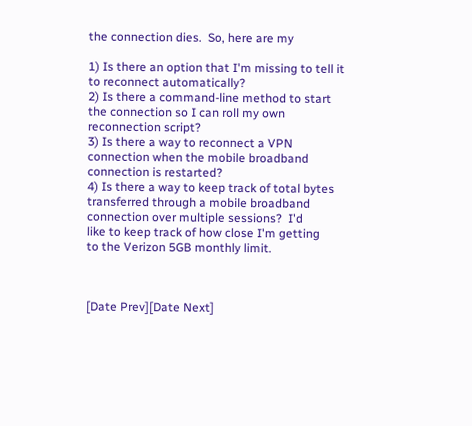the connection dies.  So, here are my

1) Is there an option that I'm missing to tell it
to reconnect automatically?
2) Is there a command-line method to start
the connection so I can roll my own
reconnection script?
3) Is there a way to reconnect a VPN
connection when the mobile broadband
connection is restarted?
4) Is there a way to keep track of total bytes
transferred through a mobile broadband
connection over multiple sessions?  I'd
like to keep track of how close I'm getting
to the Verizon 5GB monthly limit.



[Date Prev][Date Next]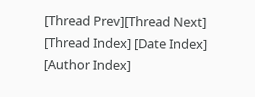[Thread Prev][Thread Next]   [Thread Index] [Date Index] [Author Index]